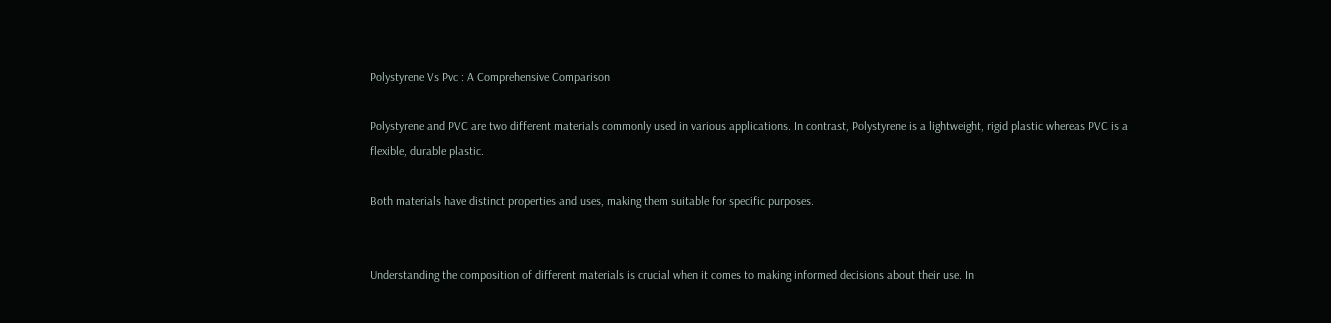Polystyrene Vs Pvc : A Comprehensive Comparison

Polystyrene and PVC are two different materials commonly used in various applications. In contrast, Polystyrene is a lightweight, rigid plastic whereas PVC is a flexible, durable plastic.

Both materials have distinct properties and uses, making them suitable for specific purposes.


Understanding the composition of different materials is crucial when it comes to making informed decisions about their use. In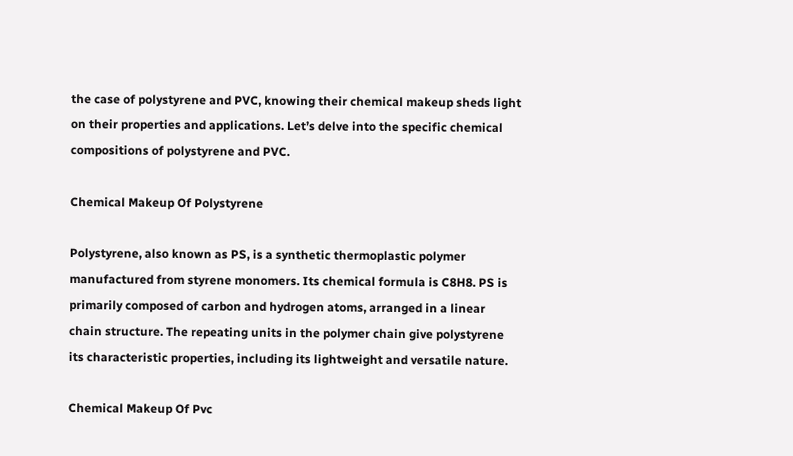the case of polystyrene and PVC, knowing their chemical makeup sheds light on their properties and applications. Let’s delve into the specific chemical compositions of polystyrene and PVC.

Chemical Makeup Of Polystyrene

Polystyrene, also known as PS, is a synthetic thermoplastic polymer manufactured from styrene monomers. Its chemical formula is C8H8. PS is primarily composed of carbon and hydrogen atoms, arranged in a linear chain structure. The repeating units in the polymer chain give polystyrene its characteristic properties, including its lightweight and versatile nature.

Chemical Makeup Of Pvc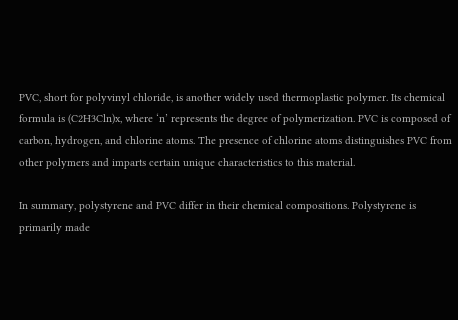PVC, short for polyvinyl chloride, is another widely used thermoplastic polymer. Its chemical formula is (C2H3Cln)x, where ‘n’ represents the degree of polymerization. PVC is composed of carbon, hydrogen, and chlorine atoms. The presence of chlorine atoms distinguishes PVC from other polymers and imparts certain unique characteristics to this material.

In summary, polystyrene and PVC differ in their chemical compositions. Polystyrene is primarily made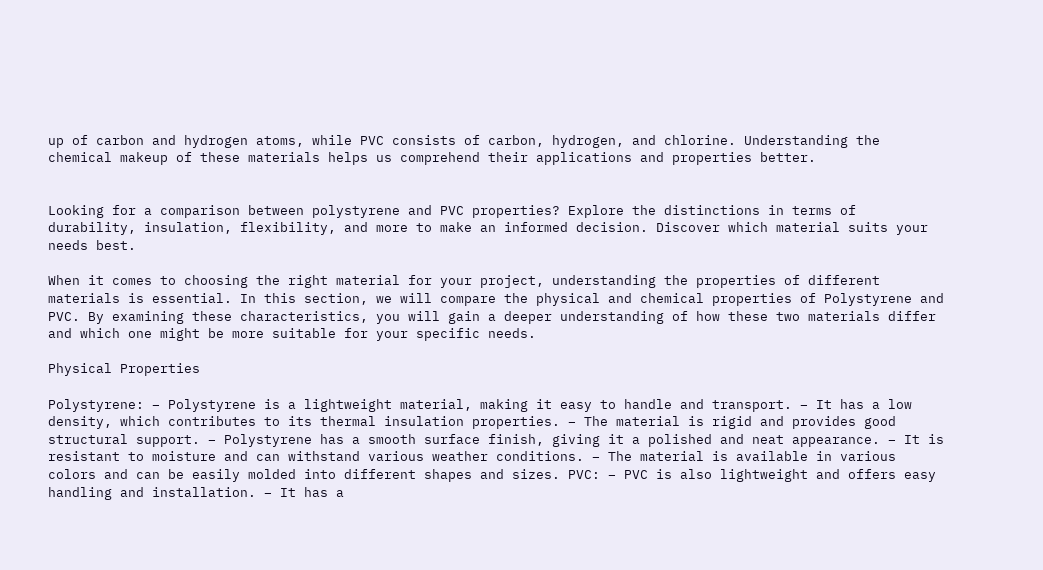up of carbon and hydrogen atoms, while PVC consists of carbon, hydrogen, and chlorine. Understanding the chemical makeup of these materials helps us comprehend their applications and properties better.


Looking for a comparison between polystyrene and PVC properties? Explore the distinctions in terms of durability, insulation, flexibility, and more to make an informed decision. Discover which material suits your needs best.

When it comes to choosing the right material for your project, understanding the properties of different materials is essential. In this section, we will compare the physical and chemical properties of Polystyrene and PVC. By examining these characteristics, you will gain a deeper understanding of how these two materials differ and which one might be more suitable for your specific needs.

Physical Properties

Polystyrene: – Polystyrene is a lightweight material, making it easy to handle and transport. – It has a low density, which contributes to its thermal insulation properties. – The material is rigid and provides good structural support. – Polystyrene has a smooth surface finish, giving it a polished and neat appearance. – It is resistant to moisture and can withstand various weather conditions. – The material is available in various colors and can be easily molded into different shapes and sizes. PVC: – PVC is also lightweight and offers easy handling and installation. – It has a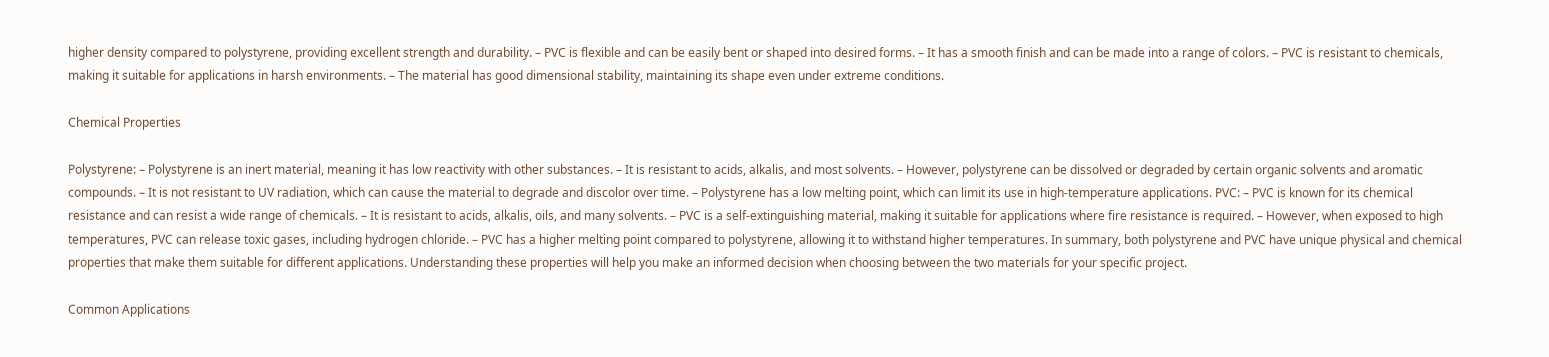higher density compared to polystyrene, providing excellent strength and durability. – PVC is flexible and can be easily bent or shaped into desired forms. – It has a smooth finish and can be made into a range of colors. – PVC is resistant to chemicals, making it suitable for applications in harsh environments. – The material has good dimensional stability, maintaining its shape even under extreme conditions.

Chemical Properties

Polystyrene: – Polystyrene is an inert material, meaning it has low reactivity with other substances. – It is resistant to acids, alkalis, and most solvents. – However, polystyrene can be dissolved or degraded by certain organic solvents and aromatic compounds. – It is not resistant to UV radiation, which can cause the material to degrade and discolor over time. – Polystyrene has a low melting point, which can limit its use in high-temperature applications. PVC: – PVC is known for its chemical resistance and can resist a wide range of chemicals. – It is resistant to acids, alkalis, oils, and many solvents. – PVC is a self-extinguishing material, making it suitable for applications where fire resistance is required. – However, when exposed to high temperatures, PVC can release toxic gases, including hydrogen chloride. – PVC has a higher melting point compared to polystyrene, allowing it to withstand higher temperatures. In summary, both polystyrene and PVC have unique physical and chemical properties that make them suitable for different applications. Understanding these properties will help you make an informed decision when choosing between the two materials for your specific project.

Common Applications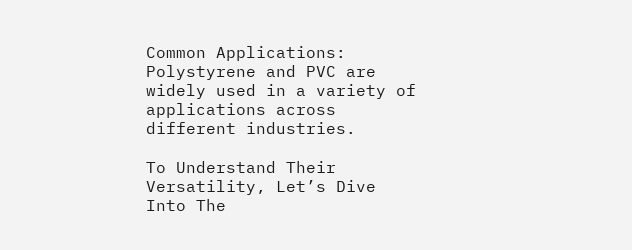Common Applications: Polystyrene and PVC are widely used in a variety of applications across different industries.

To Understand Their Versatility, Let’s Dive Into The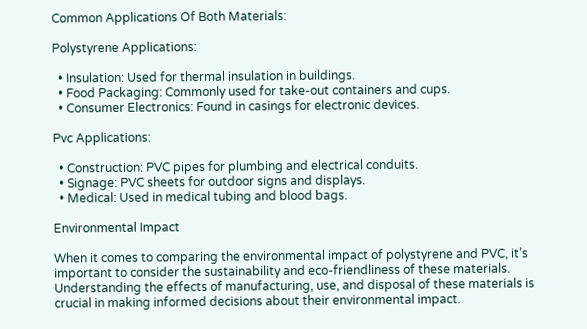Common Applications Of Both Materials:

Polystyrene Applications:

  • Insulation: Used for thermal insulation in buildings.
  • Food Packaging: Commonly used for take-out containers and cups.
  • Consumer Electronics: Found in casings for electronic devices.

Pvc Applications:

  • Construction: PVC pipes for plumbing and electrical conduits.
  • Signage: PVC sheets for outdoor signs and displays.
  • Medical: Used in medical tubing and blood bags.

Environmental Impact

When it comes to comparing the environmental impact of polystyrene and PVC, it’s important to consider the sustainability and eco-friendliness of these materials. Understanding the effects of manufacturing, use, and disposal of these materials is crucial in making informed decisions about their environmental impact.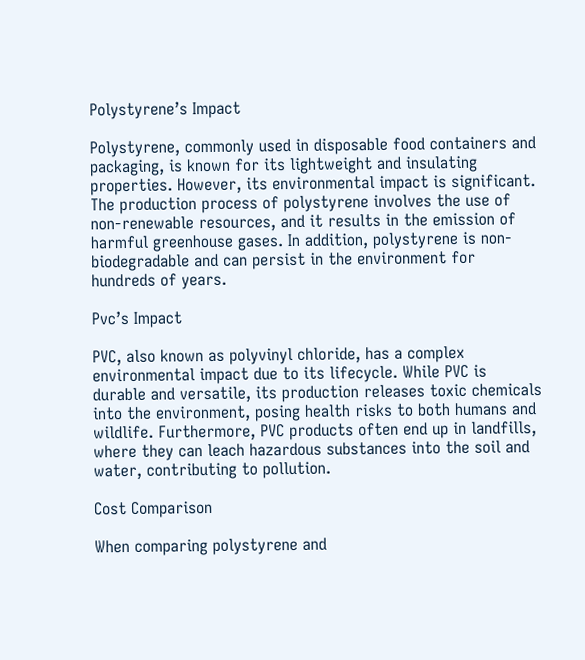Polystyrene’s Impact

Polystyrene, commonly used in disposable food containers and packaging, is known for its lightweight and insulating properties. However, its environmental impact is significant. The production process of polystyrene involves the use of non-renewable resources, and it results in the emission of harmful greenhouse gases. In addition, polystyrene is non-biodegradable and can persist in the environment for hundreds of years.

Pvc’s Impact

PVC, also known as polyvinyl chloride, has a complex environmental impact due to its lifecycle. While PVC is durable and versatile, its production releases toxic chemicals into the environment, posing health risks to both humans and wildlife. Furthermore, PVC products often end up in landfills, where they can leach hazardous substances into the soil and water, contributing to pollution.

Cost Comparison

When comparing polystyrene and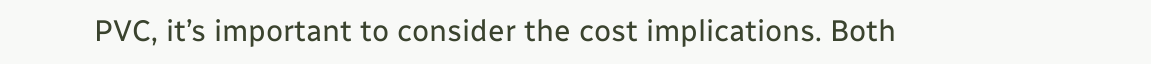PVC, it’s important to consider the cost implications. Both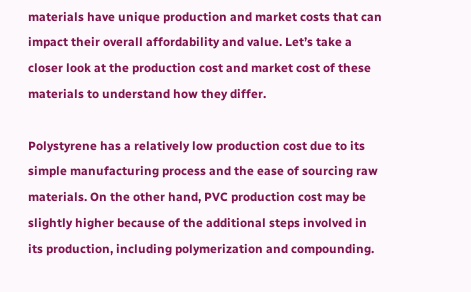materials have unique production and market costs that can impact their overall affordability and value. Let’s take a closer look at the production cost and market cost of these materials to understand how they differ.

Polystyrene has a relatively low production cost due to its simple manufacturing process and the ease of sourcing raw materials. On the other hand, PVC production cost may be slightly higher because of the additional steps involved in its production, including polymerization and compounding.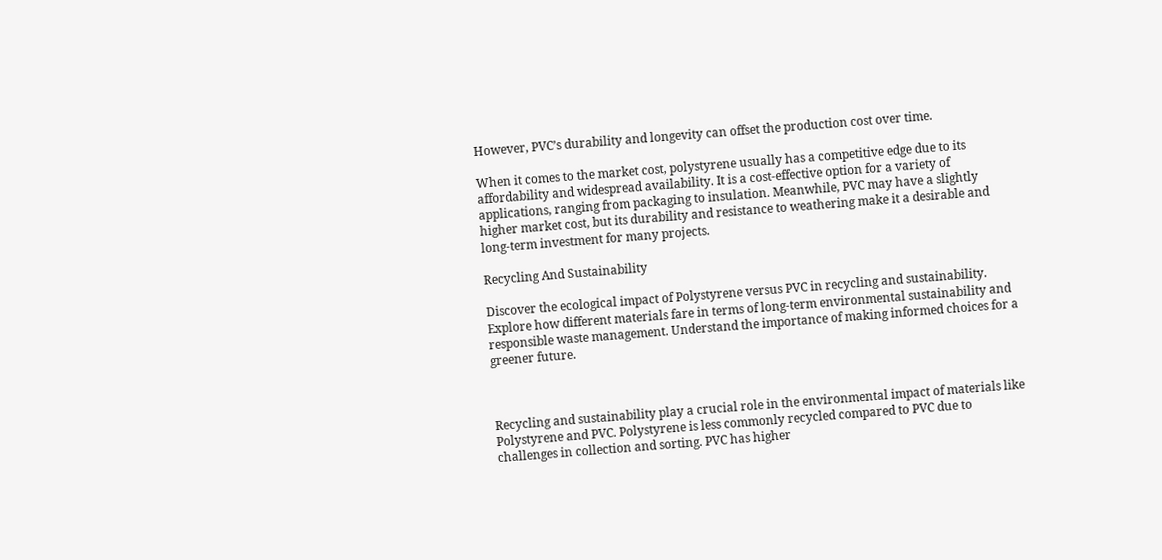However, PVC’s durability and longevity can offset the production cost over time.

When it comes to the market cost, polystyrene usually has a competitive edge due to its affordability and widespread availability. It is a cost-effective option for a variety of applications, ranging from packaging to insulation. Meanwhile, PVC may have a slightly higher market cost, but its durability and resistance to weathering make it a desirable and long-term investment for many projects.

Recycling And Sustainability

Discover the ecological impact of Polystyrene versus PVC in recycling and sustainability. Explore how different materials fare in terms of long-term environmental sustainability and responsible waste management. Understand the importance of making informed choices for a greener future.



Recycling and sustainability play a crucial role in the environmental impact of materials like Polystyrene and PVC. Polystyrene is less commonly recycled compared to PVC due to challenges in collection and sorting. PVC has higher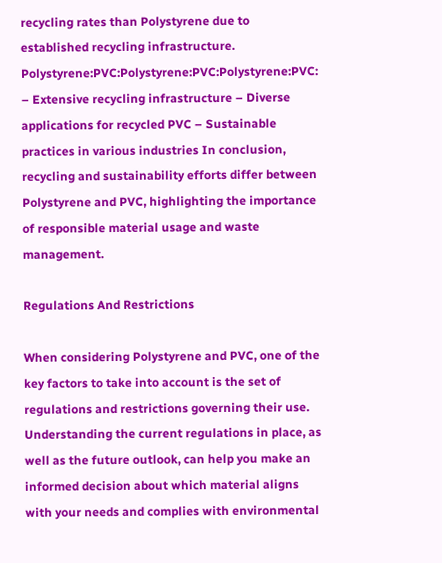recycling rates than Polystyrene due to established recycling infrastructure. Polystyrene:PVC:Polystyrene:PVC:Polystyrene:PVC: – Extensive recycling infrastructure – Diverse applications for recycled PVC – Sustainable practices in various industries In conclusion, recycling and sustainability efforts differ between Polystyrene and PVC, highlighting the importance of responsible material usage and waste management.

Regulations And Restrictions

When considering Polystyrene and PVC, one of the key factors to take into account is the set of regulations and restrictions governing their use. Understanding the current regulations in place, as well as the future outlook, can help you make an informed decision about which material aligns with your needs and complies with environmental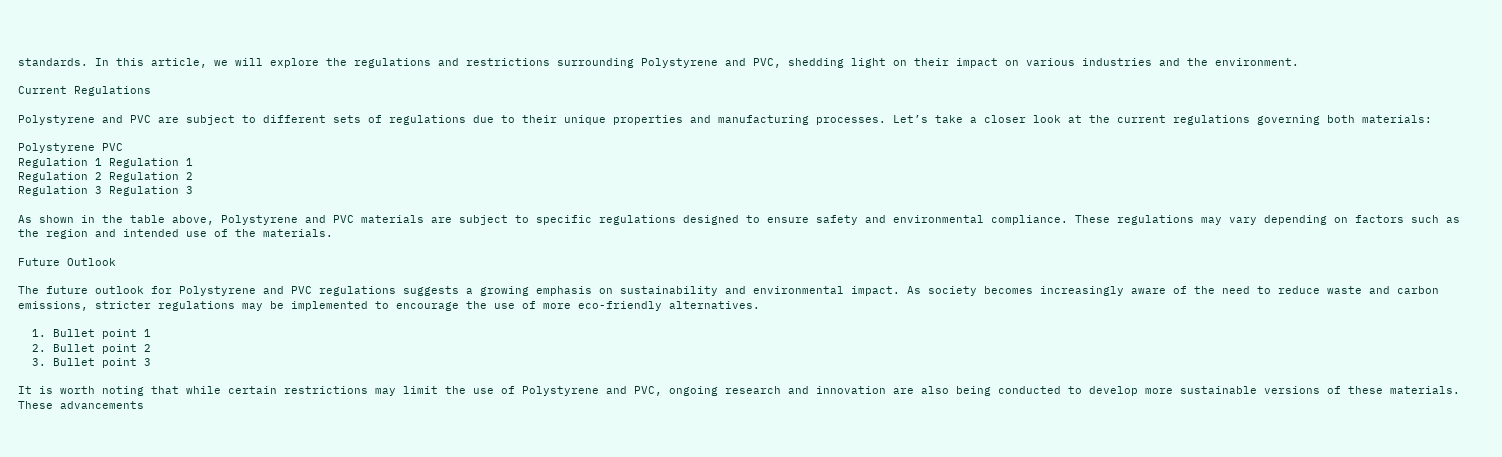standards. In this article, we will explore the regulations and restrictions surrounding Polystyrene and PVC, shedding light on their impact on various industries and the environment.

Current Regulations

Polystyrene and PVC are subject to different sets of regulations due to their unique properties and manufacturing processes. Let’s take a closer look at the current regulations governing both materials:

Polystyrene PVC
Regulation 1 Regulation 1
Regulation 2 Regulation 2
Regulation 3 Regulation 3

As shown in the table above, Polystyrene and PVC materials are subject to specific regulations designed to ensure safety and environmental compliance. These regulations may vary depending on factors such as the region and intended use of the materials.

Future Outlook

The future outlook for Polystyrene and PVC regulations suggests a growing emphasis on sustainability and environmental impact. As society becomes increasingly aware of the need to reduce waste and carbon emissions, stricter regulations may be implemented to encourage the use of more eco-friendly alternatives.

  1. Bullet point 1
  2. Bullet point 2
  3. Bullet point 3

It is worth noting that while certain restrictions may limit the use of Polystyrene and PVC, ongoing research and innovation are also being conducted to develop more sustainable versions of these materials. These advancements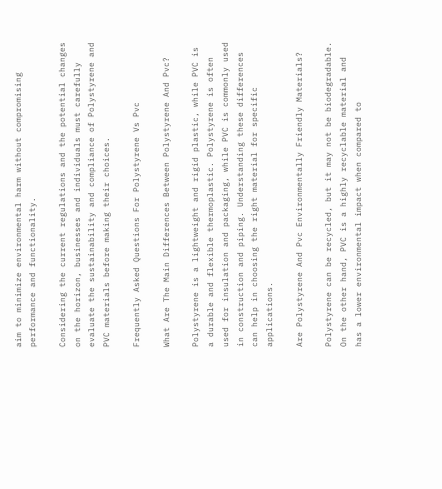aim to minimize environmental harm without compromising performance and functionality.

Considering the current regulations and the potential changes on the horizon, businesses and individuals must carefully evaluate the sustainability and compliance of Polystyrene and PVC materials before making their choices.

Frequently Asked Questions For Polystyrene Vs Pvc

What Are The Main Differences Between Polystyrene And Pvc?

Polystyrene is a lightweight and rigid plastic, while PVC is a durable and flexible thermoplastic. Polystyrene is often used for insulation and packaging, while PVC is commonly used in construction and piping. Understanding these differences can help in choosing the right material for specific applications.

Are Polystyrene And Pvc Environmentally Friendly Materials?

Polystyrene can be recycled, but it may not be biodegradable. On the other hand, PVC is a highly recyclable material and has a lower environmental impact when compared to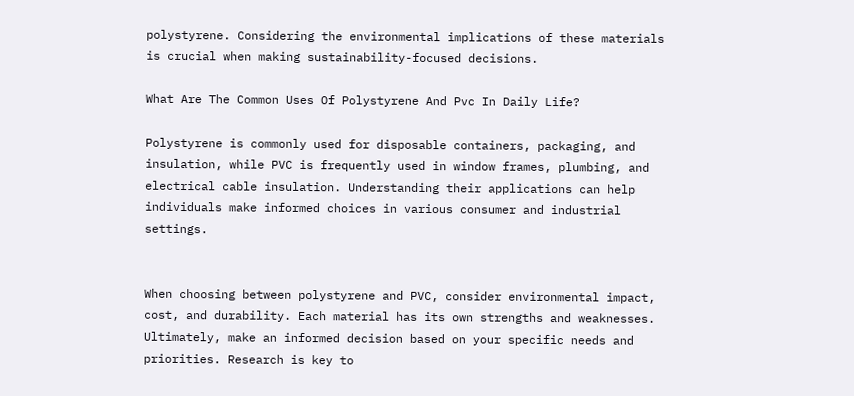polystyrene. Considering the environmental implications of these materials is crucial when making sustainability-focused decisions.

What Are The Common Uses Of Polystyrene And Pvc In Daily Life?

Polystyrene is commonly used for disposable containers, packaging, and insulation, while PVC is frequently used in window frames, plumbing, and electrical cable insulation. Understanding their applications can help individuals make informed choices in various consumer and industrial settings.


When choosing between polystyrene and PVC, consider environmental impact, cost, and durability. Each material has its own strengths and weaknesses. Ultimately, make an informed decision based on your specific needs and priorities. Research is key to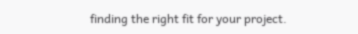finding the right fit for your project.